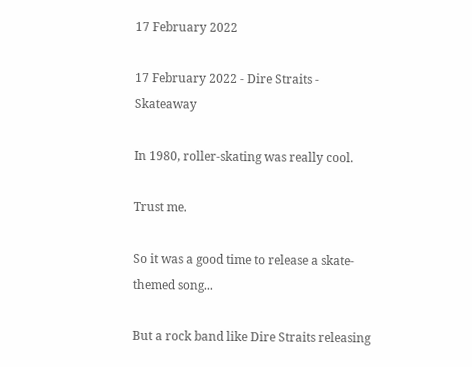17 February 2022

17 February 2022 - Dire Straits - Skateaway

In 1980, roller-skating was really cool.

Trust me.

So it was a good time to release a skate-themed song...

But a rock band like Dire Straits releasing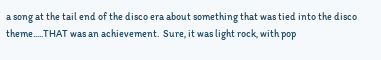a song at the tail end of the disco era about something that was tied into the disco theme.....THAT was an achievement.  Sure, it was light rock, with pop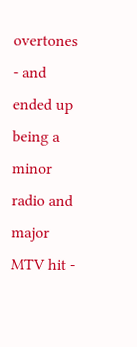overtones - and ended up being a minor radio and major MTV hit -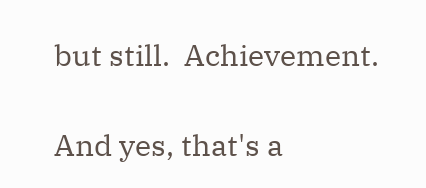but still.  Achievement.

And yes, that's a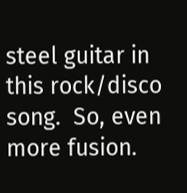steel guitar in this rock/disco song.  So, even more fusion.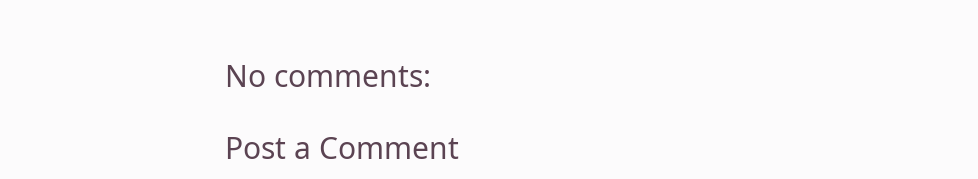No comments:

Post a Comment